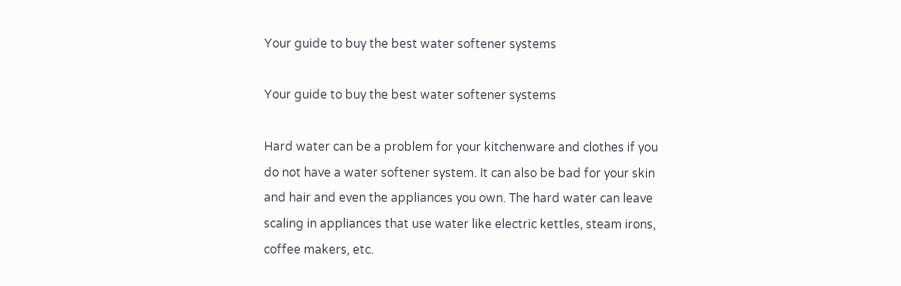Your guide to buy the best water softener systems

Your guide to buy the best water softener systems

Hard water can be a problem for your kitchenware and clothes if you do not have a water softener system. It can also be bad for your skin and hair and even the appliances you own. The hard water can leave scaling in appliances that use water like electric kettles, steam irons, coffee makers, etc.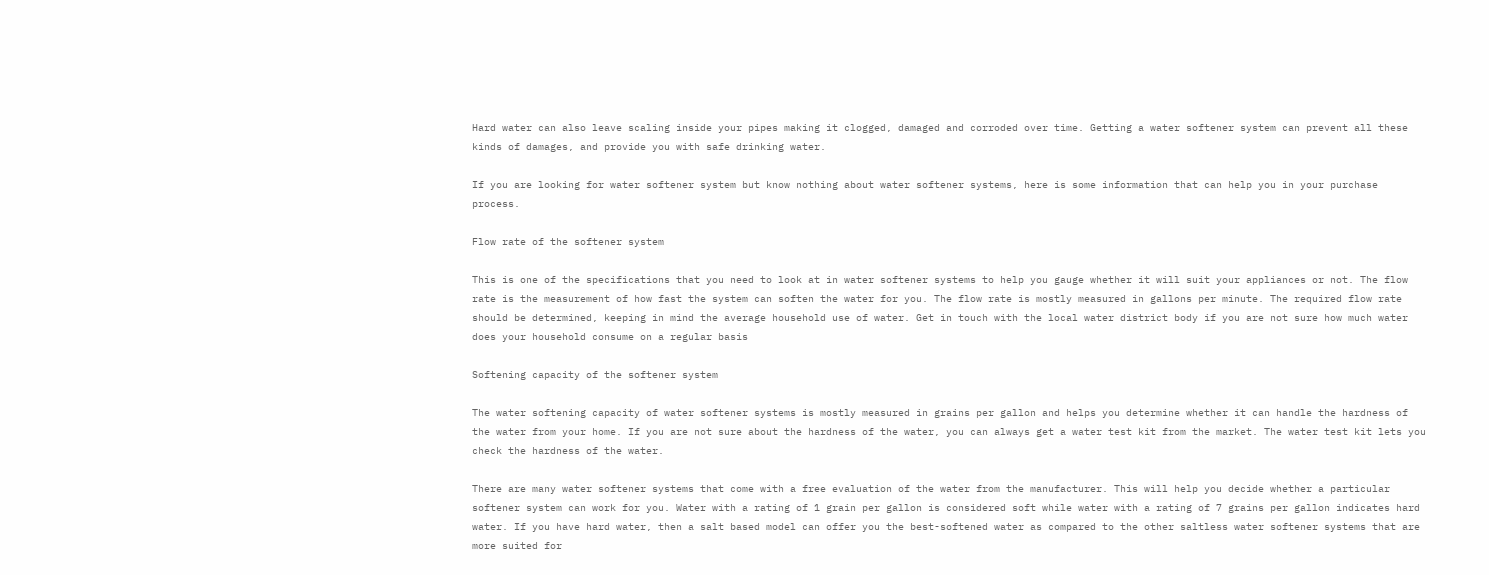Hard water can also leave scaling inside your pipes making it clogged, damaged and corroded over time. Getting a water softener system can prevent all these kinds of damages, and provide you with safe drinking water.

If you are looking for water softener system but know nothing about water softener systems, here is some information that can help you in your purchase process.

Flow rate of the softener system

This is one of the specifications that you need to look at in water softener systems to help you gauge whether it will suit your appliances or not. The flow rate is the measurement of how fast the system can soften the water for you. The flow rate is mostly measured in gallons per minute. The required flow rate should be determined, keeping in mind the average household use of water. Get in touch with the local water district body if you are not sure how much water does your household consume on a regular basis

Softening capacity of the softener system

The water softening capacity of water softener systems is mostly measured in grains per gallon and helps you determine whether it can handle the hardness of the water from your home. If you are not sure about the hardness of the water, you can always get a water test kit from the market. The water test kit lets you check the hardness of the water.

There are many water softener systems that come with a free evaluation of the water from the manufacturer. This will help you decide whether a particular softener system can work for you. Water with a rating of 1 grain per gallon is considered soft while water with a rating of 7 grains per gallon indicates hard water. If you have hard water, then a salt based model can offer you the best-softened water as compared to the other saltless water softener systems that are more suited for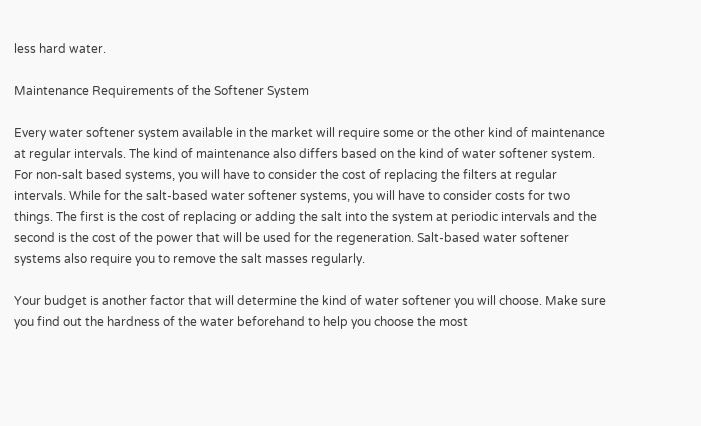less hard water.

Maintenance Requirements of the Softener System

Every water softener system available in the market will require some or the other kind of maintenance at regular intervals. The kind of maintenance also differs based on the kind of water softener system. For non-salt based systems, you will have to consider the cost of replacing the filters at regular intervals. While for the salt-based water softener systems, you will have to consider costs for two things. The first is the cost of replacing or adding the salt into the system at periodic intervals and the second is the cost of the power that will be used for the regeneration. Salt-based water softener systems also require you to remove the salt masses regularly.

Your budget is another factor that will determine the kind of water softener you will choose. Make sure you find out the hardness of the water beforehand to help you choose the most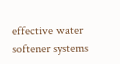effective water softener systems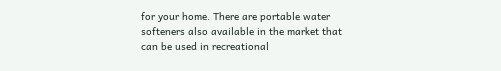for your home. There are portable water softeners also available in the market that can be used in recreational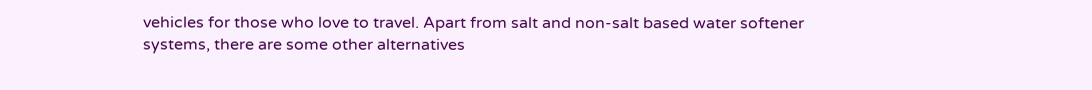vehicles for those who love to travel. Apart from salt and non-salt based water softener systems, there are some other alternatives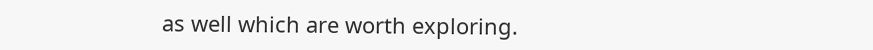as well which are worth exploring.